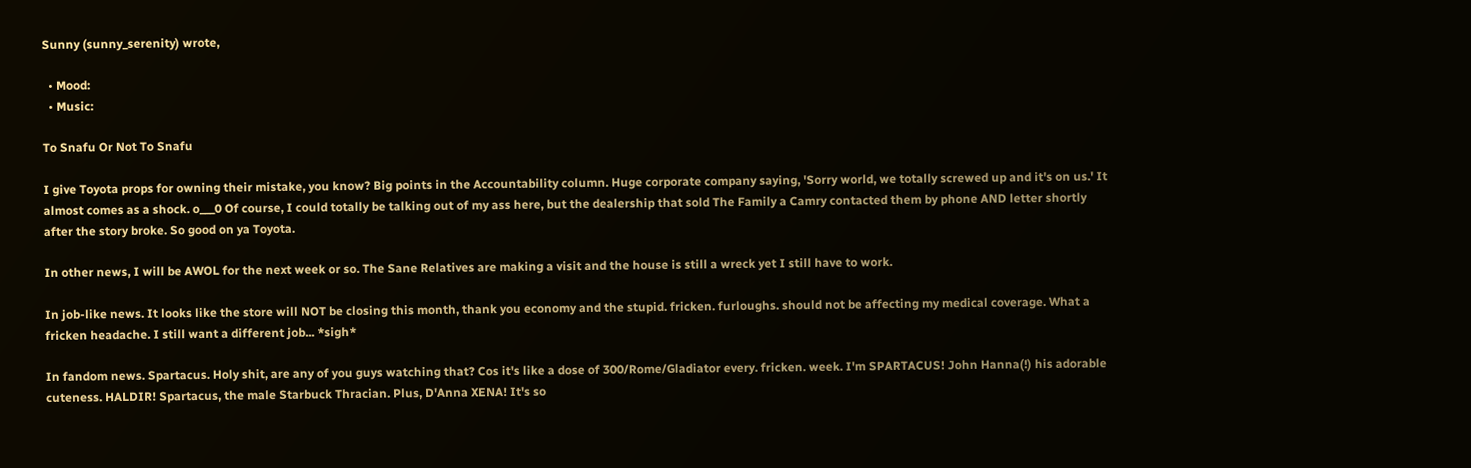Sunny (sunny_serenity) wrote,

  • Mood:
  • Music:

To Snafu Or Not To Snafu

I give Toyota props for owning their mistake, you know? Big points in the Accountability column. Huge corporate company saying, 'Sorry world, we totally screwed up and it's on us.' It almost comes as a shock. o___0 Of course, I could totally be talking out of my ass here, but the dealership that sold The Family a Camry contacted them by phone AND letter shortly after the story broke. So good on ya Toyota.

In other news, I will be AWOL for the next week or so. The Sane Relatives are making a visit and the house is still a wreck yet I still have to work.

In job-like news. It looks like the store will NOT be closing this month, thank you economy and the stupid. fricken. furloughs. should not be affecting my medical coverage. What a fricken headache. I still want a different job... *sigh*

In fandom news. Spartacus. Holy shit, are any of you guys watching that? Cos it's like a dose of 300/Rome/Gladiator every. fricken. week. I'm SPARTACUS! John Hanna(!) his adorable cuteness. HALDIR! Spartacus, the male Starbuck Thracian. Plus, D'Anna XENA! It's so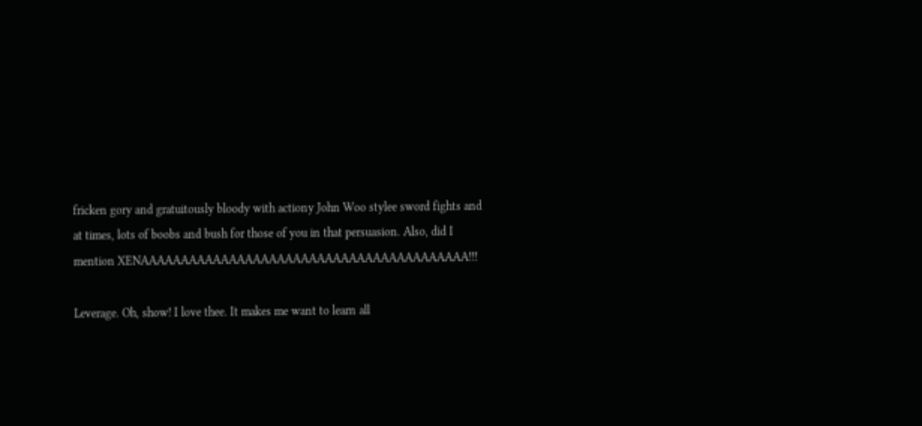fricken gory and gratuitously bloody with actiony John Woo stylee sword fights and at times, lots of boobs and bush for those of you in that persuasion. Also, did I mention XENAAAAAAAAAAAAAAAAAAAAAAAAAAAAAAAAAAAAAAAAA!!!

Leverage. Oh, show! I love thee. It makes me want to learn all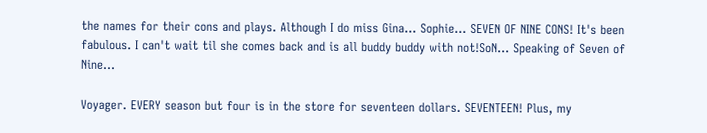the names for their cons and plays. Although I do miss Gina... Sophie... SEVEN OF NINE CONS! It's been fabulous. I can't wait til she comes back and is all buddy buddy with not!SoN... Speaking of Seven of Nine...

Voyager. EVERY season but four is in the store for seventeen dollars. SEVENTEEN! Plus, my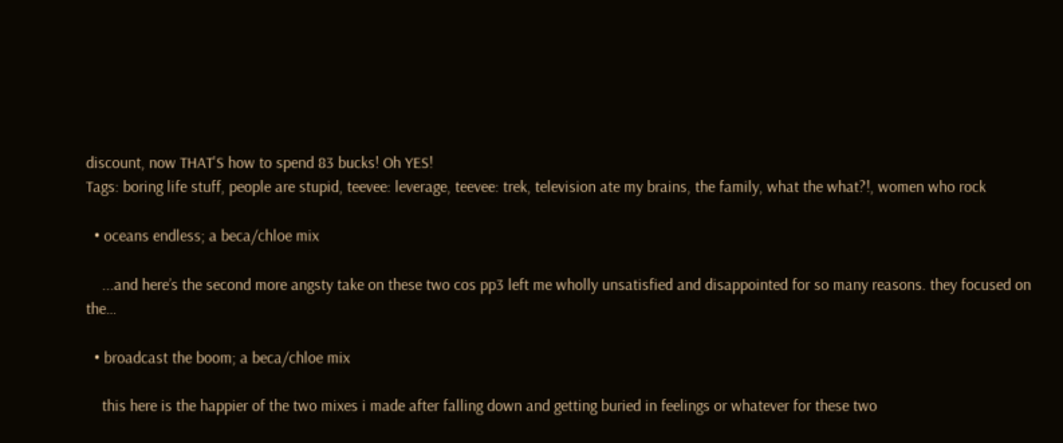discount, now THAT'S how to spend 83 bucks! Oh YES!
Tags: boring life stuff, people are stupid, teevee: leverage, teevee: trek, television ate my brains, the family, what the what?!, women who rock

  • oceans endless; a beca/chloe mix

    ...and here’s the second more angsty take on these two cos pp3 left me wholly unsatisfied and disappointed for so many reasons. they focused on the…

  • broadcast the boom; a beca/chloe mix

    this here is the happier of the two mixes i made after falling down and getting buried in feelings or whatever for these two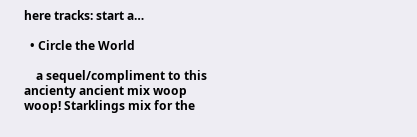here tracks: start a…

  • Circle the World

    a sequel/compliment to this ancienty ancient mix woop woop! Starklings mix for the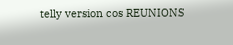telly version cos REUNIONS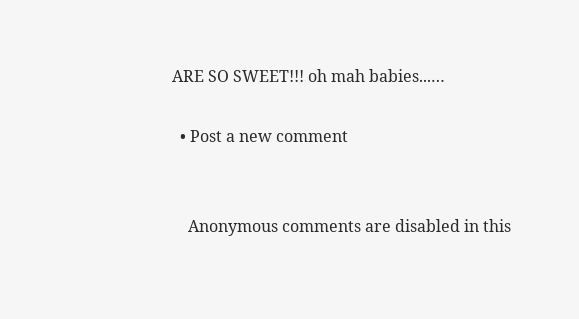ARE SO SWEET!!! oh mah babies...…

  • Post a new comment


    Anonymous comments are disabled in this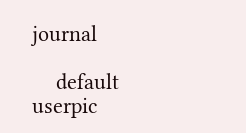journal

    default userpic